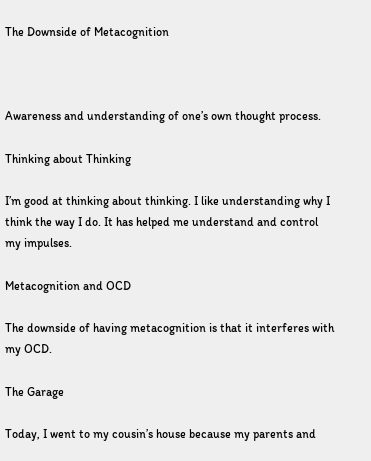The Downside of Metacognition



Awareness and understanding of one’s own thought process.

Thinking about Thinking

I’m good at thinking about thinking. I like understanding why I think the way I do. It has helped me understand and control my impulses.

Metacognition and OCD

The downside of having metacognition is that it interferes with my OCD.

The Garage

Today, I went to my cousin’s house because my parents and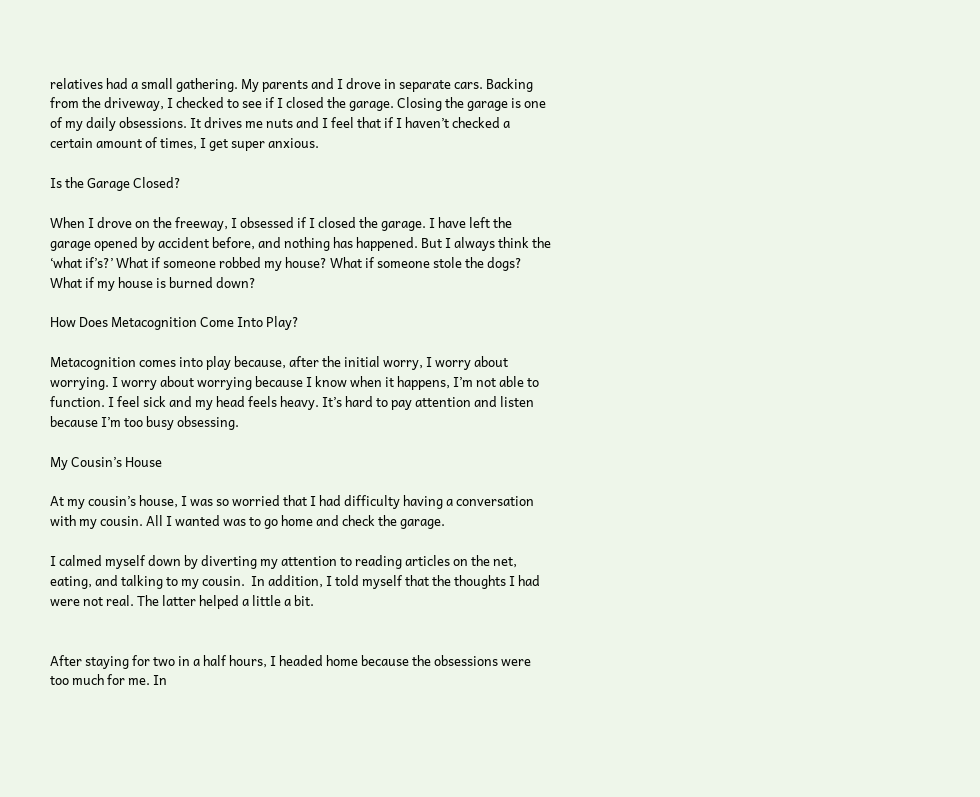relatives had a small gathering. My parents and I drove in separate cars. Backing from the driveway, I checked to see if I closed the garage. Closing the garage is one of my daily obsessions. It drives me nuts and I feel that if I haven’t checked a certain amount of times, I get super anxious.

Is the Garage Closed?

When I drove on the freeway, I obsessed if I closed the garage. I have left the garage opened by accident before, and nothing has happened. But I always think the ‘what if’s?’ What if someone robbed my house? What if someone stole the dogs? What if my house is burned down?

How Does Metacognition Come Into Play?

Metacognition comes into play because, after the initial worry, I worry about worrying. I worry about worrying because I know when it happens, I’m not able to function. I feel sick and my head feels heavy. It’s hard to pay attention and listen because I’m too busy obsessing.

My Cousin’s House

At my cousin’s house, I was so worried that I had difficulty having a conversation with my cousin. All I wanted was to go home and check the garage.

I calmed myself down by diverting my attention to reading articles on the net, eating, and talking to my cousin.  In addition, I told myself that the thoughts I had were not real. The latter helped a little a bit.


After staying for two in a half hours, I headed home because the obsessions were too much for me. In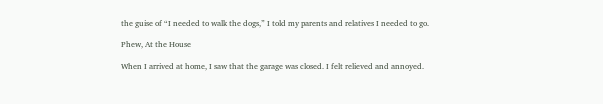the guise of “I needed to walk the dogs,” I told my parents and relatives I needed to go.

Phew, At the House

When I arrived at home, I saw that the garage was closed. I felt relieved and annoyed.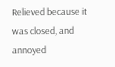Relieved because it was closed, and annoyed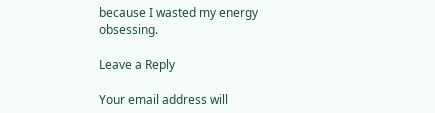because I wasted my energy obsessing.

Leave a Reply

Your email address will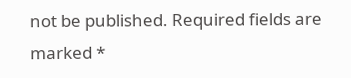not be published. Required fields are marked *